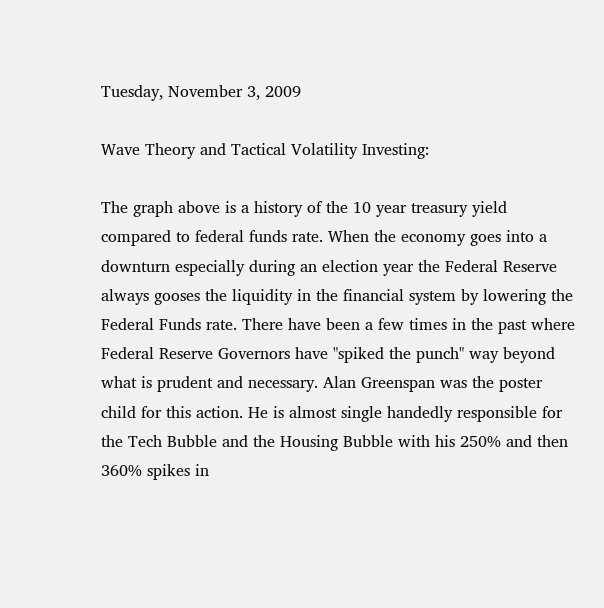Tuesday, November 3, 2009

Wave Theory and Tactical Volatility Investing:

The graph above is a history of the 10 year treasury yield compared to federal funds rate. When the economy goes into a downturn especially during an election year the Federal Reserve always gooses the liquidity in the financial system by lowering the Federal Funds rate. There have been a few times in the past where Federal Reserve Governors have "spiked the punch" way beyond what is prudent and necessary. Alan Greenspan was the poster child for this action. He is almost single handedly responsible for the Tech Bubble and the Housing Bubble with his 250% and then 360% spikes in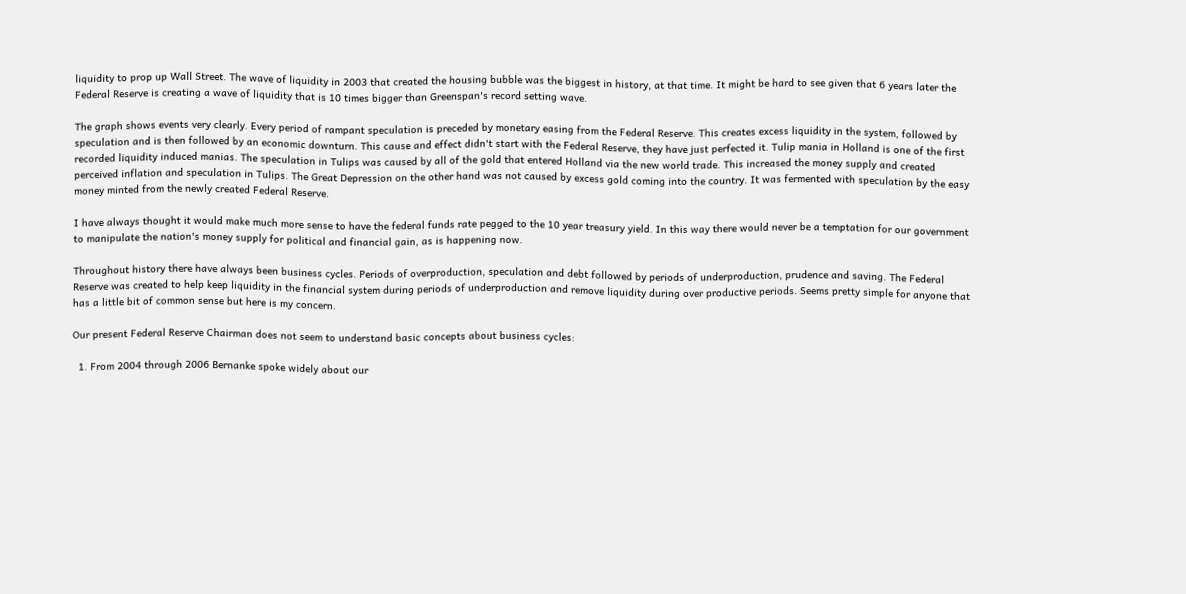liquidity to prop up Wall Street. The wave of liquidity in 2003 that created the housing bubble was the biggest in history, at that time. It might be hard to see given that 6 years later the Federal Reserve is creating a wave of liquidity that is 10 times bigger than Greenspan's record setting wave.

The graph shows events very clearly. Every period of rampant speculation is preceded by monetary easing from the Federal Reserve. This creates excess liquidity in the system, followed by speculation and is then followed by an economic downturn. This cause and effect didn't start with the Federal Reserve, they have just perfected it. Tulip mania in Holland is one of the first recorded liquidity induced manias. The speculation in Tulips was caused by all of the gold that entered Holland via the new world trade. This increased the money supply and created perceived inflation and speculation in Tulips. The Great Depression on the other hand was not caused by excess gold coming into the country. It was fermented with speculation by the easy money minted from the newly created Federal Reserve.

I have always thought it would make much more sense to have the federal funds rate pegged to the 10 year treasury yield. In this way there would never be a temptation for our government to manipulate the nation's money supply for political and financial gain, as is happening now.

Throughout history there have always been business cycles. Periods of overproduction, speculation and debt followed by periods of underproduction, prudence and saving. The Federal Reserve was created to help keep liquidity in the financial system during periods of underproduction and remove liquidity during over productive periods. Seems pretty simple for anyone that has a little bit of common sense but here is my concern.

Our present Federal Reserve Chairman does not seem to understand basic concepts about business cycles:

  1. From 2004 through 2006 Bernanke spoke widely about our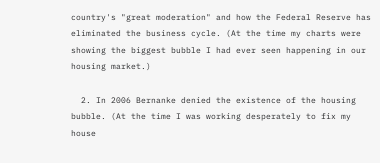country's "great moderation" and how the Federal Reserve has eliminated the business cycle. (At the time my charts were showing the biggest bubble I had ever seen happening in our housing market.)

  2. In 2006 Bernanke denied the existence of the housing bubble. (At the time I was working desperately to fix my house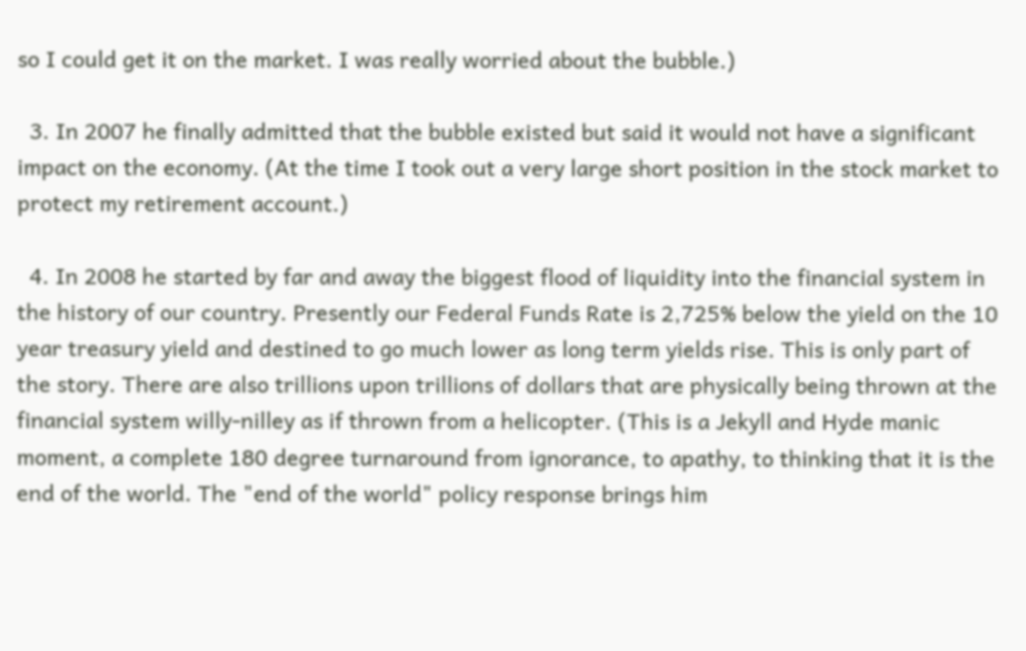so I could get it on the market. I was really worried about the bubble.)

  3. In 2007 he finally admitted that the bubble existed but said it would not have a significant impact on the economy. (At the time I took out a very large short position in the stock market to protect my retirement account.)

  4. In 2008 he started by far and away the biggest flood of liquidity into the financial system in the history of our country. Presently our Federal Funds Rate is 2,725% below the yield on the 10 year treasury yield and destined to go much lower as long term yields rise. This is only part of the story. There are also trillions upon trillions of dollars that are physically being thrown at the financial system willy-nilley as if thrown from a helicopter. (This is a Jekyll and Hyde manic moment, a complete 180 degree turnaround from ignorance, to apathy, to thinking that it is the end of the world. The "end of the world" policy response brings him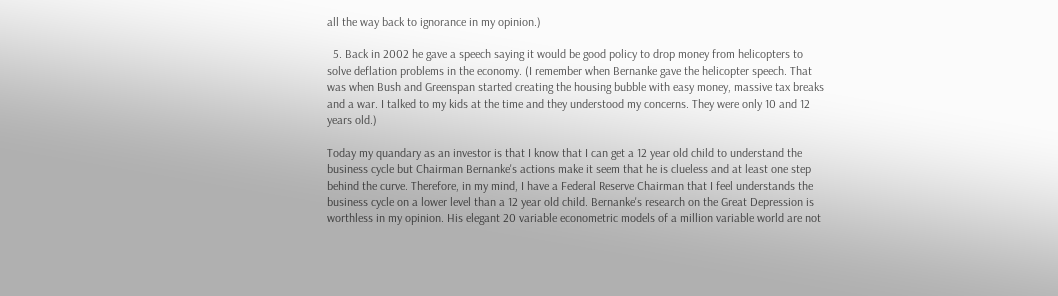all the way back to ignorance in my opinion.)

  5. Back in 2002 he gave a speech saying it would be good policy to drop money from helicopters to solve deflation problems in the economy. (I remember when Bernanke gave the helicopter speech. That was when Bush and Greenspan started creating the housing bubble with easy money, massive tax breaks and a war. I talked to my kids at the time and they understood my concerns. They were only 10 and 12 years old.)

Today my quandary as an investor is that I know that I can get a 12 year old child to understand the business cycle but Chairman Bernanke's actions make it seem that he is clueless and at least one step behind the curve. Therefore, in my mind, I have a Federal Reserve Chairman that I feel understands the business cycle on a lower level than a 12 year old child. Bernanke's research on the Great Depression is worthless in my opinion. His elegant 20 variable econometric models of a million variable world are not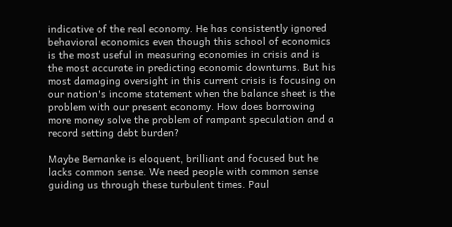indicative of the real economy. He has consistently ignored behavioral economics even though this school of economics is the most useful in measuring economies in crisis and is the most accurate in predicting economic downturns. But his most damaging oversight in this current crisis is focusing on our nation's income statement when the balance sheet is the problem with our present economy. How does borrowing more money solve the problem of rampant speculation and a record setting debt burden?

Maybe Bernanke is eloquent, brilliant and focused but he lacks common sense. We need people with common sense guiding us through these turbulent times. Paul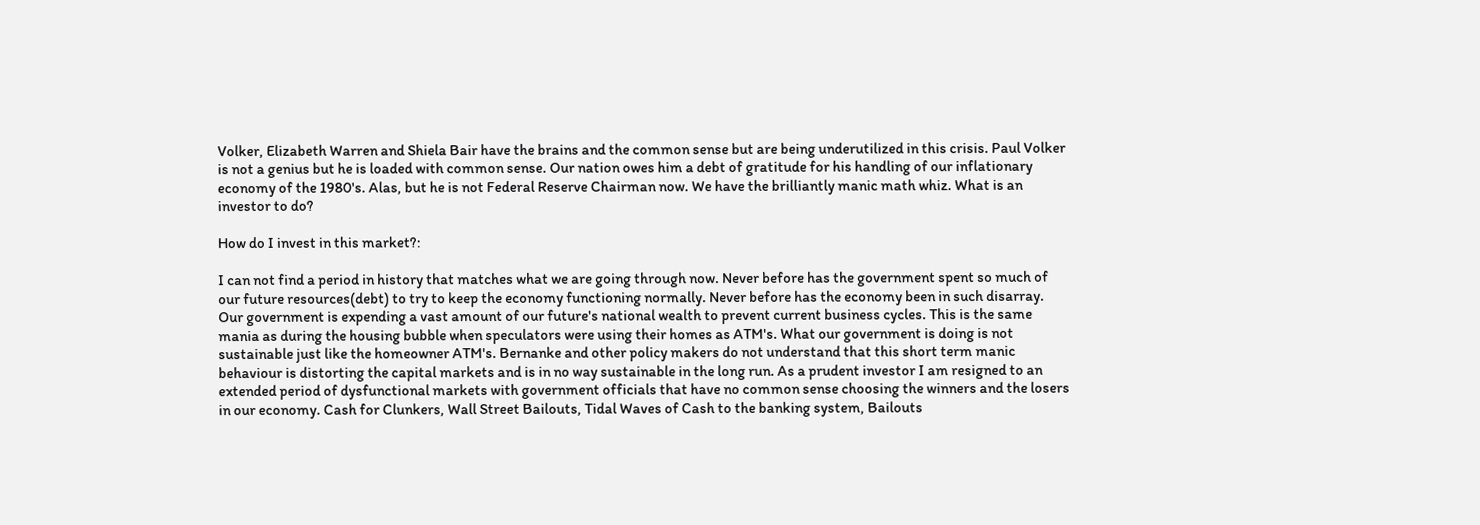Volker, Elizabeth Warren and Shiela Bair have the brains and the common sense but are being underutilized in this crisis. Paul Volker is not a genius but he is loaded with common sense. Our nation owes him a debt of gratitude for his handling of our inflationary economy of the 1980's. Alas, but he is not Federal Reserve Chairman now. We have the brilliantly manic math whiz. What is an investor to do?

How do I invest in this market?:

I can not find a period in history that matches what we are going through now. Never before has the government spent so much of our future resources(debt) to try to keep the economy functioning normally. Never before has the economy been in such disarray. Our government is expending a vast amount of our future's national wealth to prevent current business cycles. This is the same mania as during the housing bubble when speculators were using their homes as ATM's. What our government is doing is not sustainable just like the homeowner ATM's. Bernanke and other policy makers do not understand that this short term manic behaviour is distorting the capital markets and is in no way sustainable in the long run. As a prudent investor I am resigned to an extended period of dysfunctional markets with government officials that have no common sense choosing the winners and the losers in our economy. Cash for Clunkers, Wall Street Bailouts, Tidal Waves of Cash to the banking system, Bailouts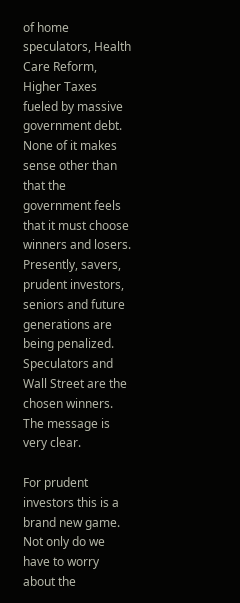of home speculators, Health Care Reform, Higher Taxes fueled by massive government debt. None of it makes sense other than that the government feels that it must choose winners and losers. Presently, savers, prudent investors, seniors and future generations are being penalized. Speculators and Wall Street are the chosen winners. The message is very clear.

For prudent investors this is a brand new game. Not only do we have to worry about the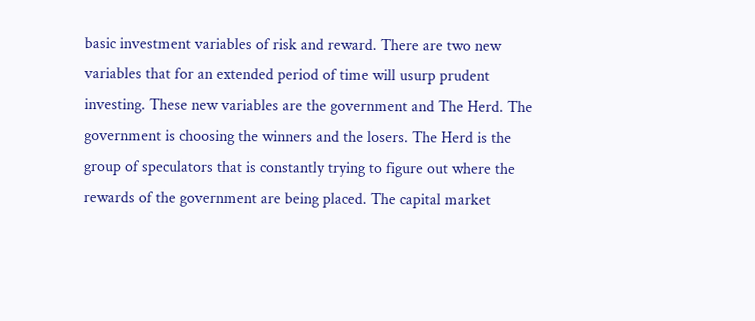basic investment variables of risk and reward. There are two new variables that for an extended period of time will usurp prudent investing. These new variables are the government and The Herd. The government is choosing the winners and the losers. The Herd is the group of speculators that is constantly trying to figure out where the rewards of the government are being placed. The capital market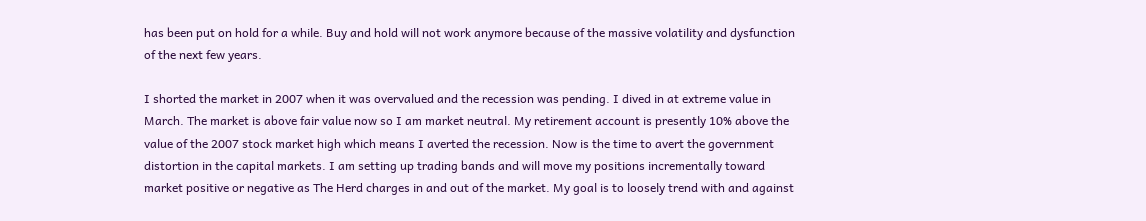has been put on hold for a while. Buy and hold will not work anymore because of the massive volatility and dysfunction of the next few years.

I shorted the market in 2007 when it was overvalued and the recession was pending. I dived in at extreme value in March. The market is above fair value now so I am market neutral. My retirement account is presently 10% above the value of the 2007 stock market high which means I averted the recession. Now is the time to avert the government distortion in the capital markets. I am setting up trading bands and will move my positions incrementally toward market positive or negative as The Herd charges in and out of the market. My goal is to loosely trend with and against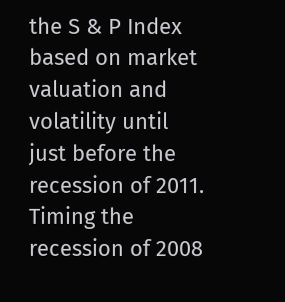the S & P Index based on market valuation and volatility until just before the recession of 2011. Timing the recession of 2008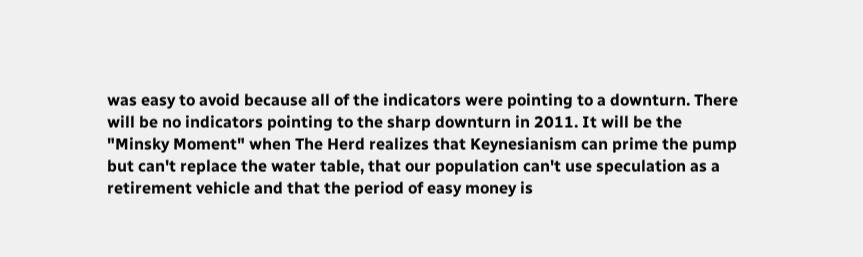was easy to avoid because all of the indicators were pointing to a downturn. There will be no indicators pointing to the sharp downturn in 2011. It will be the "Minsky Moment" when The Herd realizes that Keynesianism can prime the pump but can't replace the water table, that our population can't use speculation as a retirement vehicle and that the period of easy money is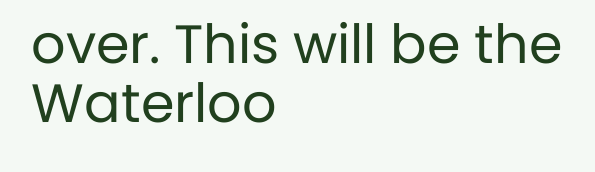over. This will be the Waterloo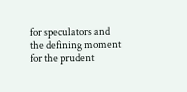for speculators and the defining moment for the prudent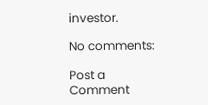investor.

No comments:

Post a Comment